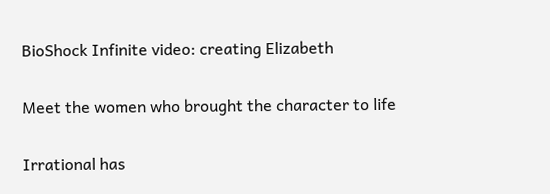BioShock Infinite video: creating Elizabeth

Meet the women who brought the character to life

Irrational has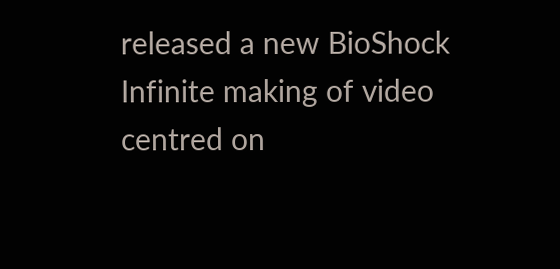released a new BioShock Infinite making of video centred on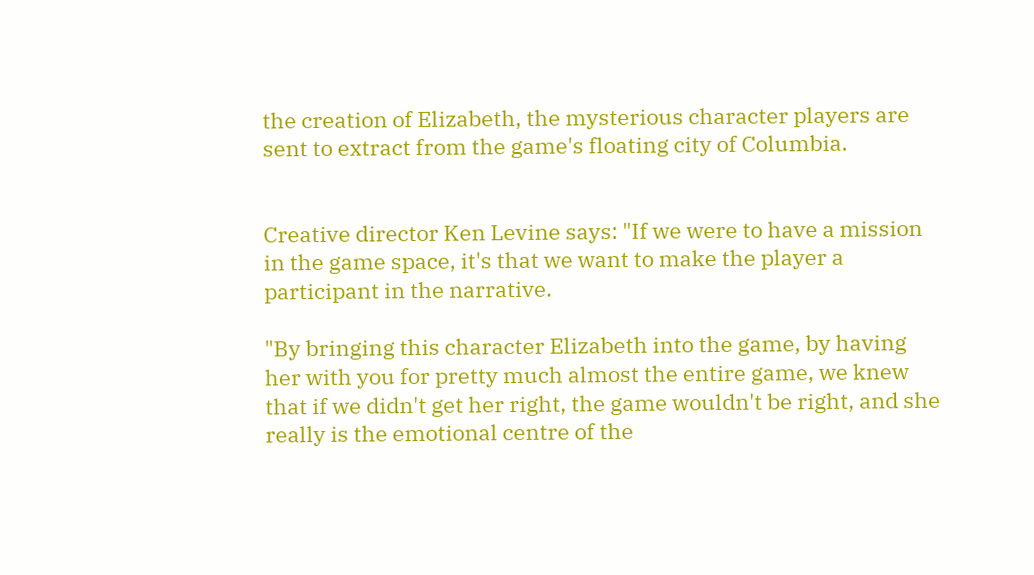the creation of Elizabeth, the mysterious character players are sent to extract from the game's floating city of Columbia.


Creative director Ken Levine says: "If we were to have a mission in the game space, it's that we want to make the player a participant in the narrative.

"By bringing this character Elizabeth into the game, by having her with you for pretty much almost the entire game, we knew that if we didn't get her right, the game wouldn't be right, and she really is the emotional centre of the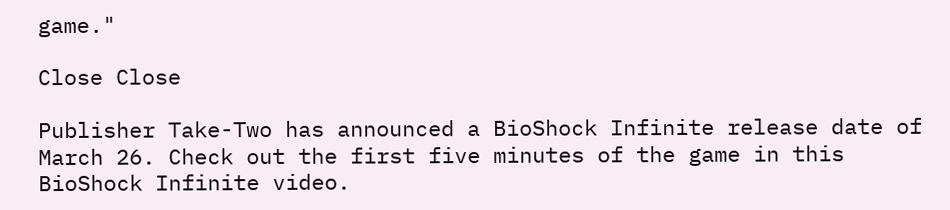game."

Close Close

Publisher Take-Two has announced a BioShock Infinite release date of March 26. Check out the first five minutes of the game in this BioShock Infinite video.